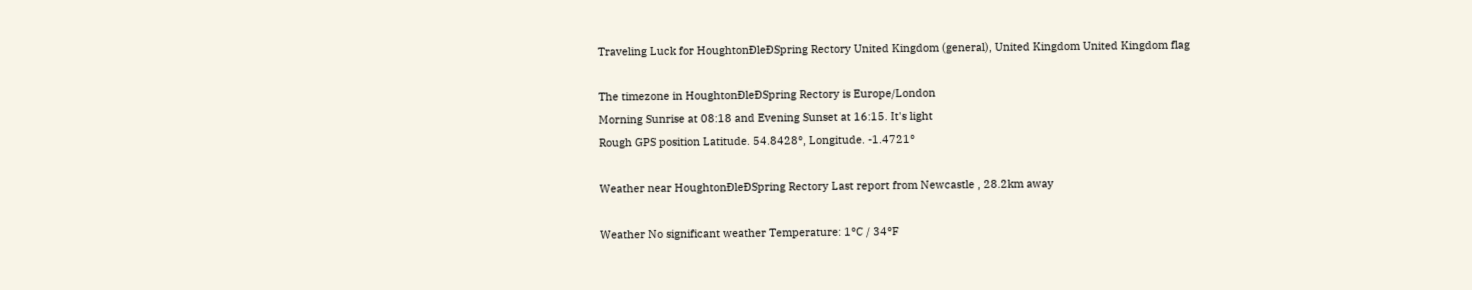Traveling Luck for HoughtonĐleĐSpring Rectory United Kingdom (general), United Kingdom United Kingdom flag

The timezone in HoughtonĐleĐSpring Rectory is Europe/London
Morning Sunrise at 08:18 and Evening Sunset at 16:15. It's light
Rough GPS position Latitude. 54.8428°, Longitude. -1.4721°

Weather near HoughtonĐleĐSpring Rectory Last report from Newcastle , 28.2km away

Weather No significant weather Temperature: 1°C / 34°F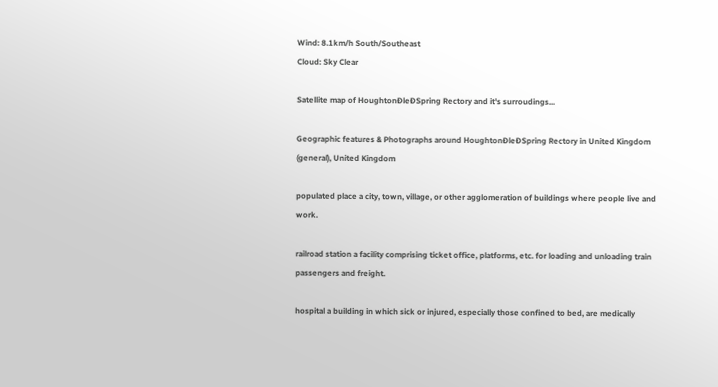Wind: 8.1km/h South/Southeast
Cloud: Sky Clear

Satellite map of HoughtonĐleĐSpring Rectory and it's surroudings...

Geographic features & Photographs around HoughtonĐleĐSpring Rectory in United Kingdom (general), United Kingdom

populated place a city, town, village, or other agglomeration of buildings where people live and work.

railroad station a facility comprising ticket office, platforms, etc. for loading and unloading train passengers and freight.

hospital a building in which sick or injured, especially those confined to bed, are medically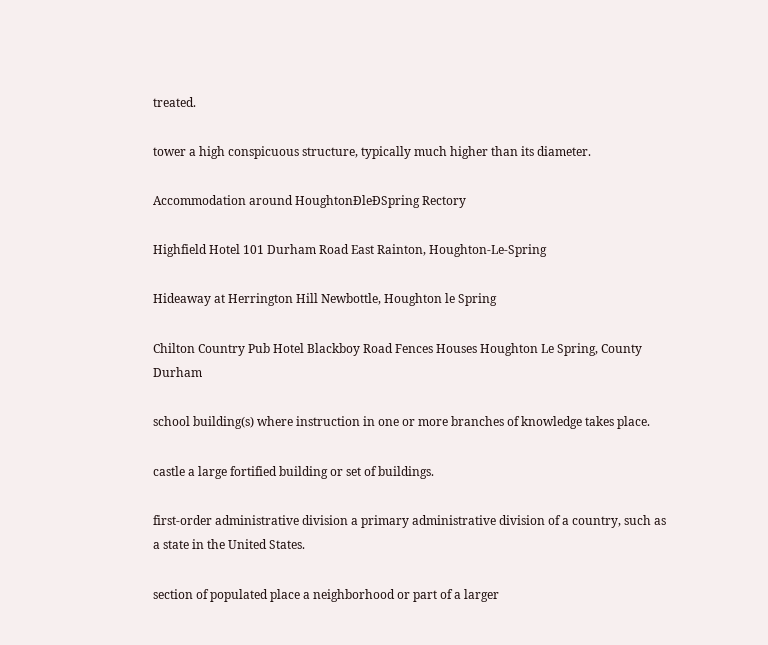treated.

tower a high conspicuous structure, typically much higher than its diameter.

Accommodation around HoughtonĐleĐSpring Rectory

Highfield Hotel 101 Durham Road East Rainton, Houghton-Le-Spring

Hideaway at Herrington Hill Newbottle, Houghton le Spring

Chilton Country Pub Hotel Blackboy Road Fences Houses Houghton Le Spring, County Durham

school building(s) where instruction in one or more branches of knowledge takes place.

castle a large fortified building or set of buildings.

first-order administrative division a primary administrative division of a country, such as a state in the United States.

section of populated place a neighborhood or part of a larger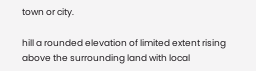town or city.

hill a rounded elevation of limited extent rising above the surrounding land with local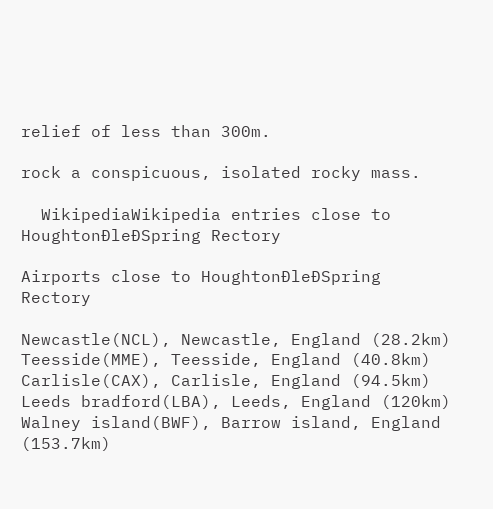relief of less than 300m.

rock a conspicuous, isolated rocky mass.

  WikipediaWikipedia entries close to HoughtonĐleĐSpring Rectory

Airports close to HoughtonĐleĐSpring Rectory

Newcastle(NCL), Newcastle, England (28.2km)
Teesside(MME), Teesside, England (40.8km)
Carlisle(CAX), Carlisle, England (94.5km)
Leeds bradford(LBA), Leeds, England (120km)
Walney island(BWF), Barrow island, England (153.7km)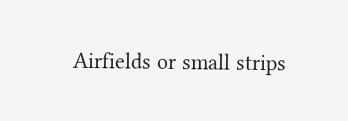Airfields or small strips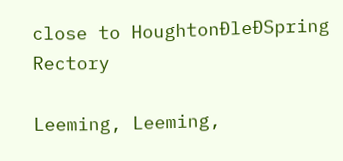close to HoughtonĐleĐSpring Rectory

Leeming, Leeming,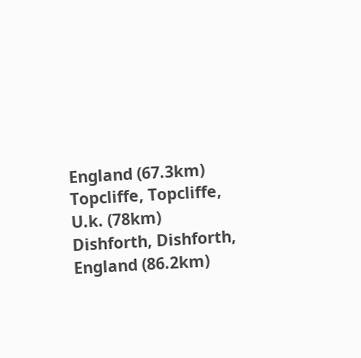England (67.3km)
Topcliffe, Topcliffe, U.k. (78km)
Dishforth, Dishforth, England (86.2km)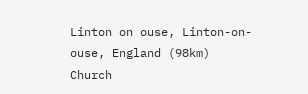Linton on ouse, Linton-on-ouse, England (98km)
Church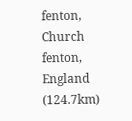fenton, Church fenton, England (124.7km)